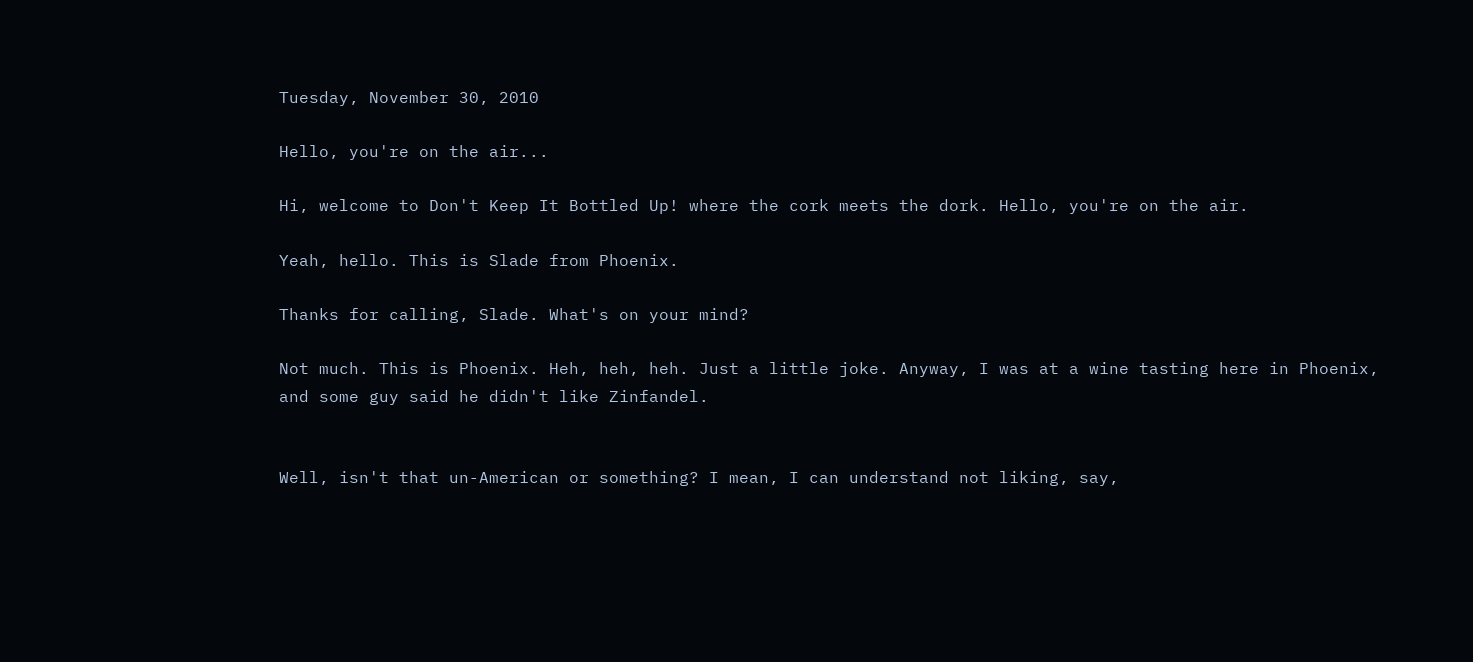Tuesday, November 30, 2010

Hello, you're on the air...

Hi, welcome to Don't Keep It Bottled Up! where the cork meets the dork. Hello, you're on the air.

Yeah, hello. This is Slade from Phoenix.

Thanks for calling, Slade. What's on your mind?

Not much. This is Phoenix. Heh, heh, heh. Just a little joke. Anyway, I was at a wine tasting here in Phoenix, and some guy said he didn't like Zinfandel.


Well, isn't that un-American or something? I mean, I can understand not liking, say,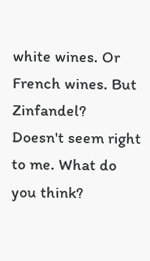white wines. Or French wines. But Zinfandel? Doesn't seem right to me. What do you think?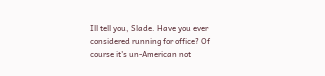Ill tell you, Slade. Have you ever considered running for office? Of course it's un-American not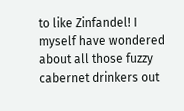to like Zinfandel! I myself have wondered about all those fuzzy cabernet drinkers out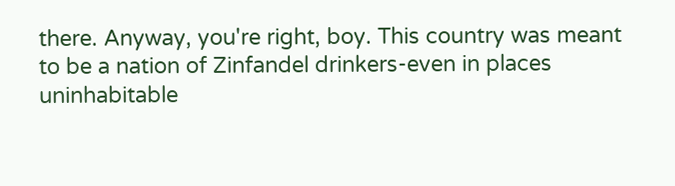there. Anyway, you're right, boy. This country was meant to be a nation of Zinfandel drinkers-even in places uninhabitable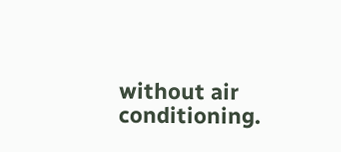without air conditioning.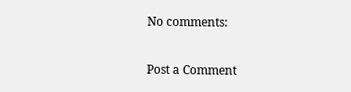No comments:

Post a Comment